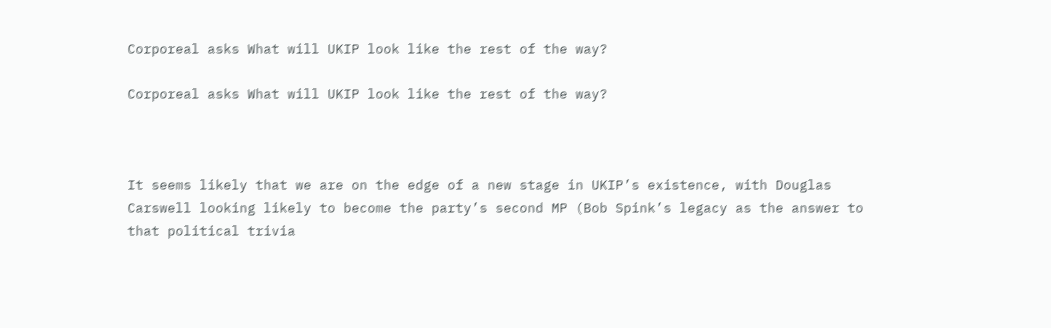Corporeal asks What will UKIP look like the rest of the way?

Corporeal asks What will UKIP look like the rest of the way?



It seems likely that we are on the edge of a new stage in UKIP’s existence, with Douglas Carswell looking likely to become the party’s second MP (Bob Spink’s legacy as the answer to that political trivia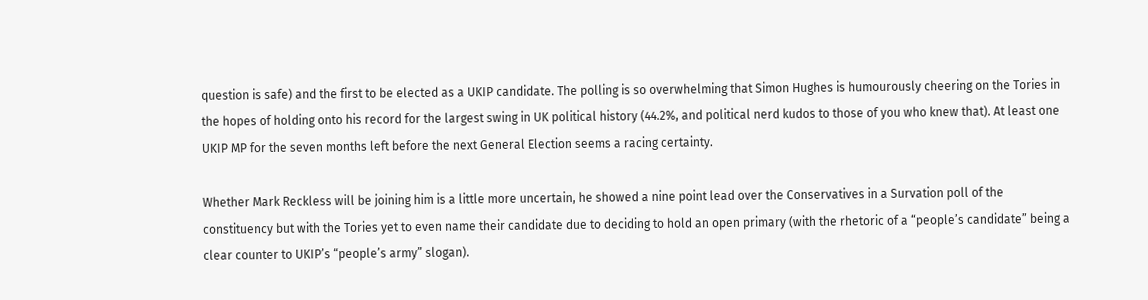question is safe) and the first to be elected as a UKIP candidate. The polling is so overwhelming that Simon Hughes is humourously cheering on the Tories in the hopes of holding onto his record for the largest swing in UK political history (44.2%, and political nerd kudos to those of you who knew that). At least one UKIP MP for the seven months left before the next General Election seems a racing certainty.

Whether Mark Reckless will be joining him is a little more uncertain, he showed a nine point lead over the Conservatives in a Survation poll of the constituency but with the Tories yet to even name their candidate due to deciding to hold an open primary (with the rhetoric of a “people’s candidate” being a clear counter to UKIP’s “people’s army” slogan).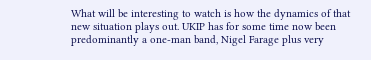What will be interesting to watch is how the dynamics of that new situation plays out. UKIP has for some time now been predominantly a one-man band, Nigel Farage plus very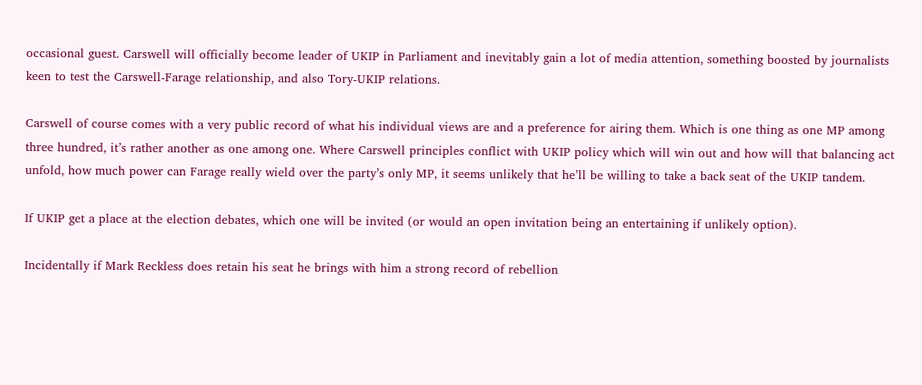occasional guest. Carswell will officially become leader of UKIP in Parliament and inevitably gain a lot of media attention, something boosted by journalists keen to test the Carswell-Farage relationship, and also Tory-UKIP relations.

Carswell of course comes with a very public record of what his individual views are and a preference for airing them. Which is one thing as one MP among three hundred, it’s rather another as one among one. Where Carswell principles conflict with UKIP policy which will win out and how will that balancing act unfold, how much power can Farage really wield over the party’s only MP, it seems unlikely that he’ll be willing to take a back seat of the UKIP tandem.

If UKIP get a place at the election debates, which one will be invited (or would an open invitation being an entertaining if unlikely option).

Incidentally if Mark Reckless does retain his seat he brings with him a strong record of rebellion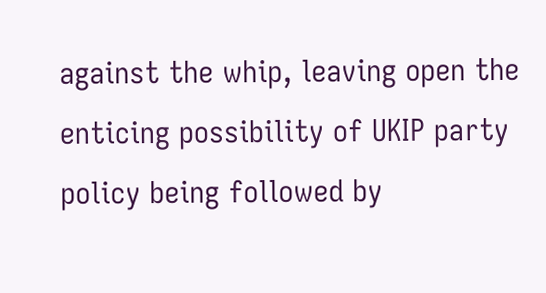against the whip, leaving open the enticing possibility of UKIP party policy being followed by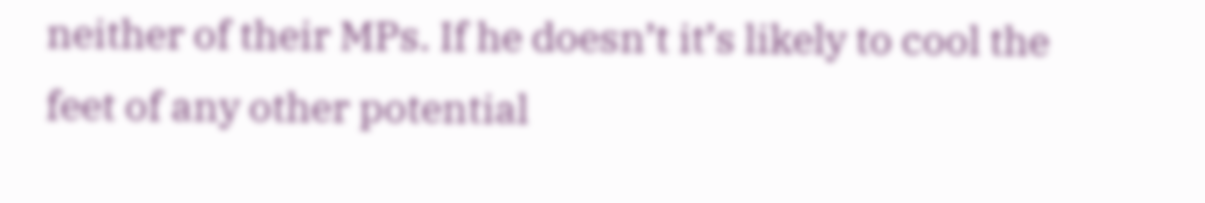neither of their MPs. If he doesn’t it’s likely to cool the feet of any other potential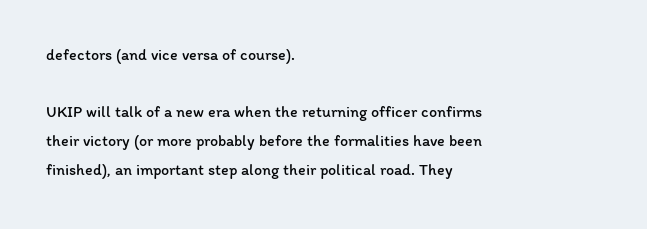defectors (and vice versa of course).

UKIP will talk of a new era when the returning officer confirms their victory (or more probably before the formalities have been finished), an important step along their political road. They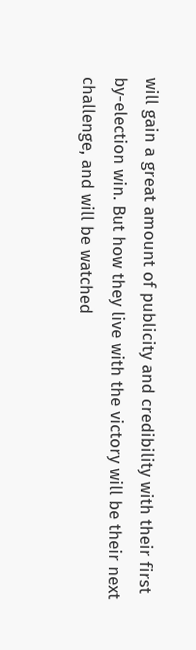will gain a great amount of publicity and credibility with their first by-election win. But how they live with the victory will be their next challenge, and will be watched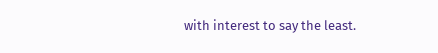with interest to say the least.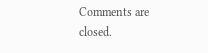Comments are closed.